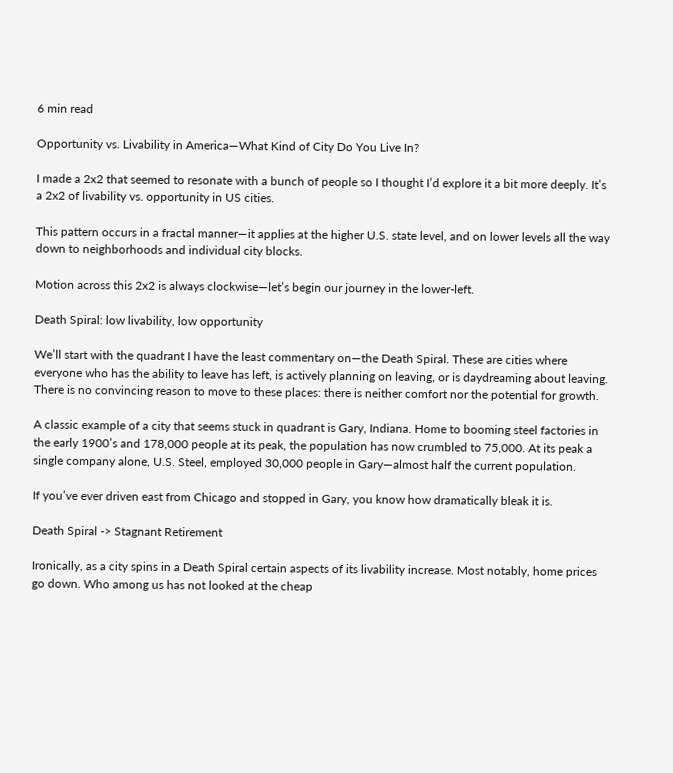6 min read

Opportunity vs. Livability in America—What Kind of City Do You Live In?

I made a 2x2 that seemed to resonate with a bunch of people so I thought I’d explore it a bit more deeply. It’s a 2x2 of livability vs. opportunity in US cities.

This pattern occurs in a fractal manner—it applies at the higher U.S. state level, and on lower levels all the way down to neighborhoods and individual city blocks.

Motion across this 2x2 is always clockwise—let’s begin our journey in the lower-left.

Death Spiral: low livability, low opportunity

We’ll start with the quadrant I have the least commentary on—the Death Spiral. These are cities where everyone who has the ability to leave has left, is actively planning on leaving, or is daydreaming about leaving. There is no convincing reason to move to these places: there is neither comfort nor the potential for growth.

A classic example of a city that seems stuck in quadrant is Gary, Indiana. Home to booming steel factories in the early 1900’s and 178,000 people at its peak, the population has now crumbled to 75,000. At its peak a single company alone, U.S. Steel, employed 30,000 people in Gary—almost half the current population.

If you’ve ever driven east from Chicago and stopped in Gary, you know how dramatically bleak it is.

Death Spiral -> Stagnant Retirement

Ironically, as a city spins in a Death Spiral certain aspects of its livability increase. Most notably, home prices go down. Who among us has not looked at the cheap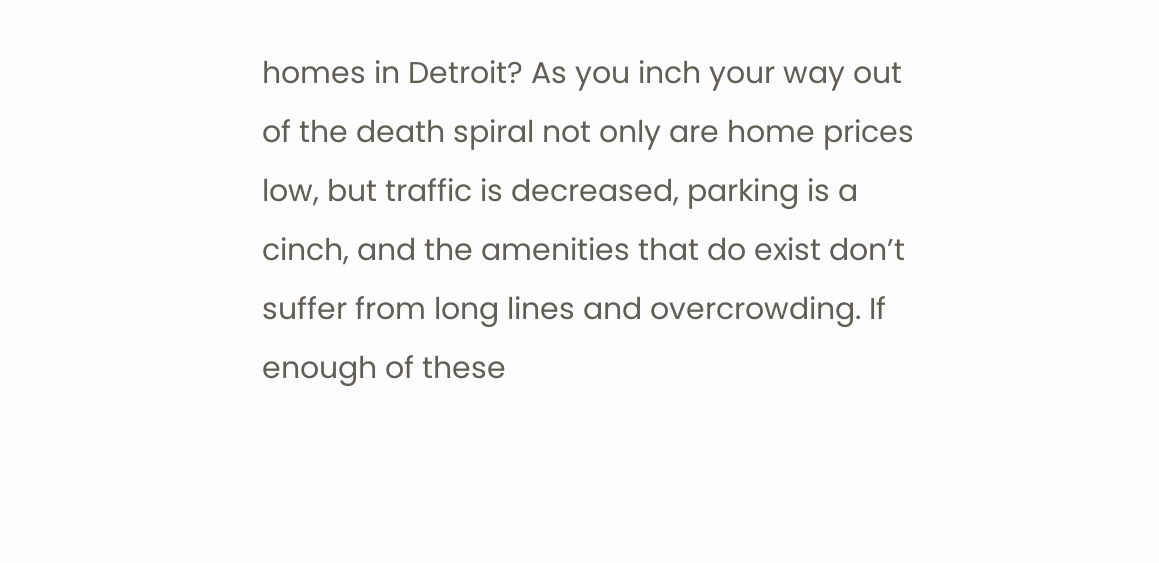homes in Detroit? As you inch your way out of the death spiral not only are home prices low, but traffic is decreased, parking is a cinch, and the amenities that do exist don’t suffer from long lines and overcrowding. If enough of these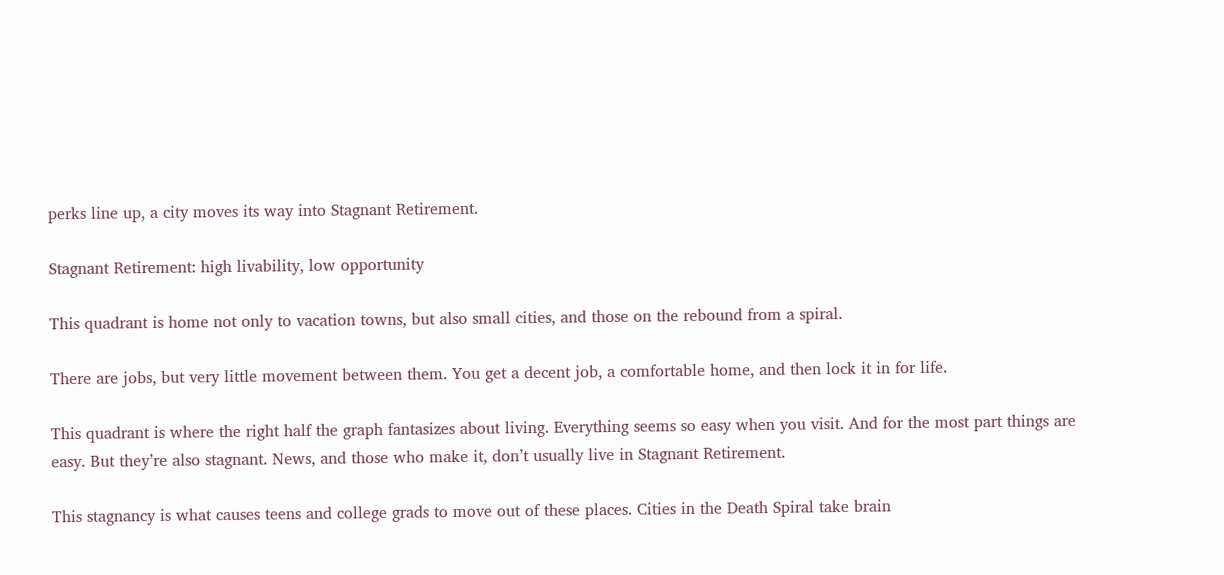perks line up, a city moves its way into Stagnant Retirement.

Stagnant Retirement: high livability, low opportunity

This quadrant is home not only to vacation towns, but also small cities, and those on the rebound from a spiral.

There are jobs, but very little movement between them. You get a decent job, a comfortable home, and then lock it in for life.

This quadrant is where the right half the graph fantasizes about living. Everything seems so easy when you visit. And for the most part things are easy. But they’re also stagnant. News, and those who make it, don’t usually live in Stagnant Retirement.

This stagnancy is what causes teens and college grads to move out of these places. Cities in the Death Spiral take brain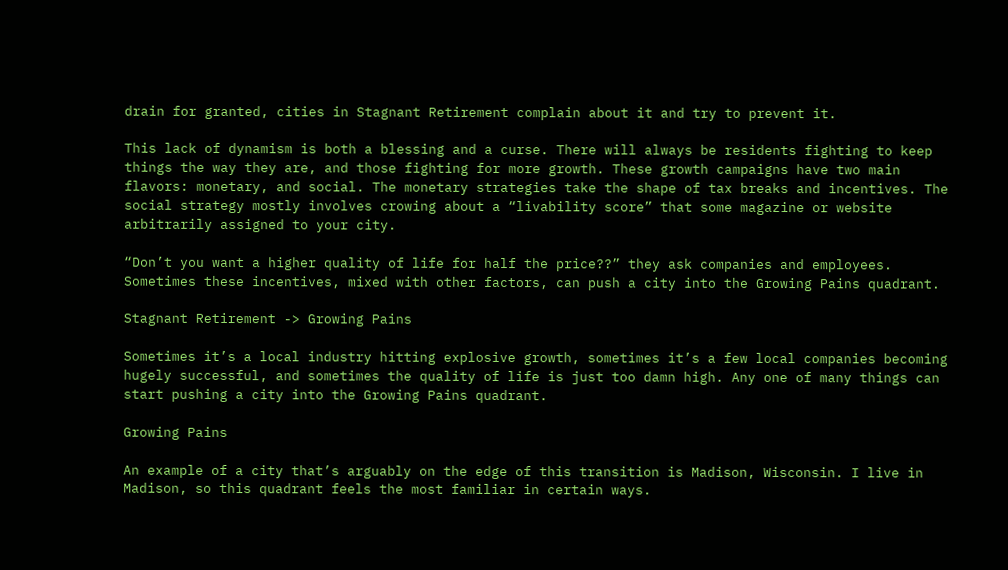drain for granted, cities in Stagnant Retirement complain about it and try to prevent it.

This lack of dynamism is both a blessing and a curse. There will always be residents fighting to keep things the way they are, and those fighting for more growth. These growth campaigns have two main flavors: monetary, and social. The monetary strategies take the shape of tax breaks and incentives. The social strategy mostly involves crowing about a “livability score” that some magazine or website arbitrarily assigned to your city.

“Don’t you want a higher quality of life for half the price??” they ask companies and employees. Sometimes these incentives, mixed with other factors, can push a city into the Growing Pains quadrant.

Stagnant Retirement -> Growing Pains

Sometimes it’s a local industry hitting explosive growth, sometimes it’s a few local companies becoming hugely successful, and sometimes the quality of life is just too damn high. Any one of many things can start pushing a city into the Growing Pains quadrant.

Growing Pains

An example of a city that’s arguably on the edge of this transition is Madison, Wisconsin. I live in Madison, so this quadrant feels the most familiar in certain ways.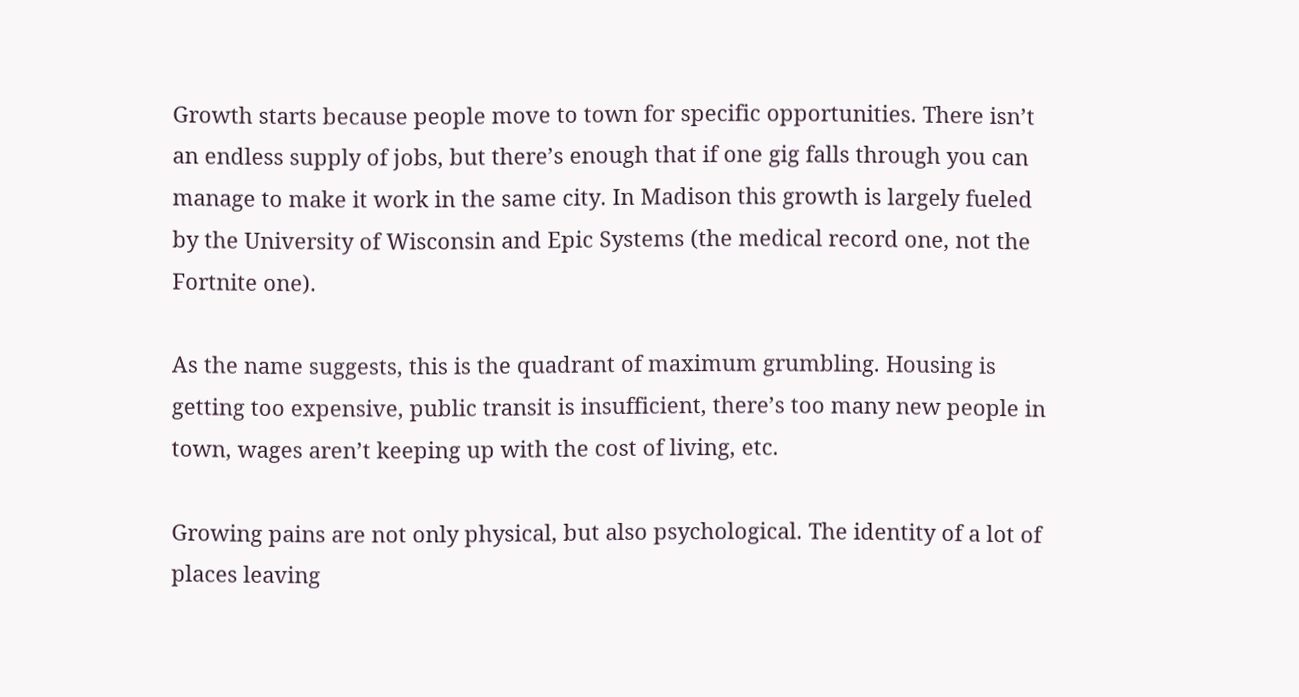Growth starts because people move to town for specific opportunities. There isn’t an endless supply of jobs, but there’s enough that if one gig falls through you can manage to make it work in the same city. In Madison this growth is largely fueled by the University of Wisconsin and Epic Systems (the medical record one, not the Fortnite one).

As the name suggests, this is the quadrant of maximum grumbling. Housing is getting too expensive, public transit is insufficient, there’s too many new people in town, wages aren’t keeping up with the cost of living, etc.

Growing pains are not only physical, but also psychological. The identity of a lot of places leaving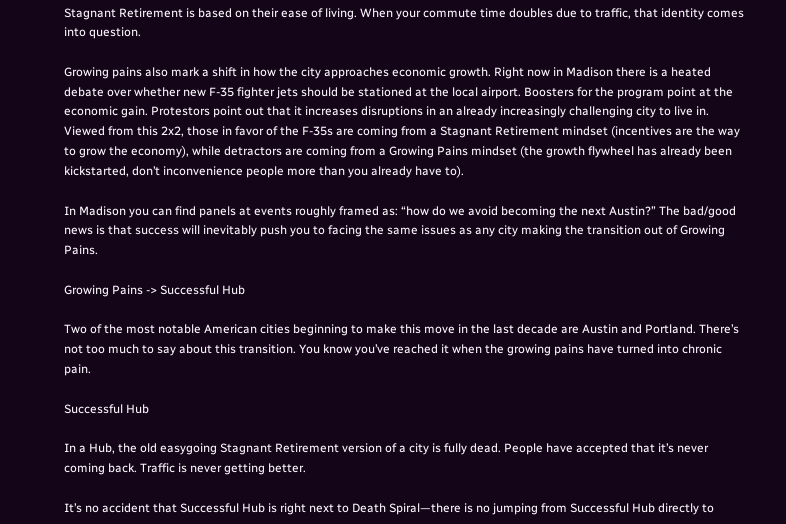Stagnant Retirement is based on their ease of living. When your commute time doubles due to traffic, that identity comes into question.

Growing pains also mark a shift in how the city approaches economic growth. Right now in Madison there is a heated debate over whether new F-35 fighter jets should be stationed at the local airport. Boosters for the program point at the economic gain. Protestors point out that it increases disruptions in an already increasingly challenging city to live in. Viewed from this 2x2, those in favor of the F-35s are coming from a Stagnant Retirement mindset (incentives are the way to grow the economy), while detractors are coming from a Growing Pains mindset (the growth flywheel has already been kickstarted, don’t inconvenience people more than you already have to).

In Madison you can find panels at events roughly framed as: “how do we avoid becoming the next Austin?” The bad/good news is that success will inevitably push you to facing the same issues as any city making the transition out of Growing Pains.

Growing Pains -> Successful Hub

Two of the most notable American cities beginning to make this move in the last decade are Austin and Portland. There’s not too much to say about this transition. You know you’ve reached it when the growing pains have turned into chronic pain.

Successful Hub

In a Hub, the old easygoing Stagnant Retirement version of a city is fully dead. People have accepted that it’s never coming back. Traffic is never getting better.

It’s no accident that Successful Hub is right next to Death Spiral—there is no jumping from Successful Hub directly to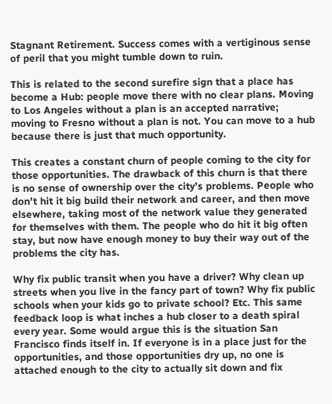Stagnant Retirement. Success comes with a vertiginous sense of peril that you might tumble down to ruin.

This is related to the second surefire sign that a place has become a Hub: people move there with no clear plans. Moving to Los Angeles without a plan is an accepted narrative; moving to Fresno without a plan is not. You can move to a hub because there is just that much opportunity.

This creates a constant churn of people coming to the city for those opportunities. The drawback of this churn is that there is no sense of ownership over the city’s problems. People who don’t hit it big build their network and career, and then move elsewhere, taking most of the network value they generated for themselves with them. The people who do hit it big often stay, but now have enough money to buy their way out of the problems the city has.

Why fix public transit when you have a driver? Why clean up streets when you live in the fancy part of town? Why fix public schools when your kids go to private school? Etc. This same feedback loop is what inches a hub closer to a death spiral every year. Some would argue this is the situation San Francisco finds itself in. If everyone is in a place just for the opportunities, and those opportunities dry up, no one is attached enough to the city to actually sit down and fix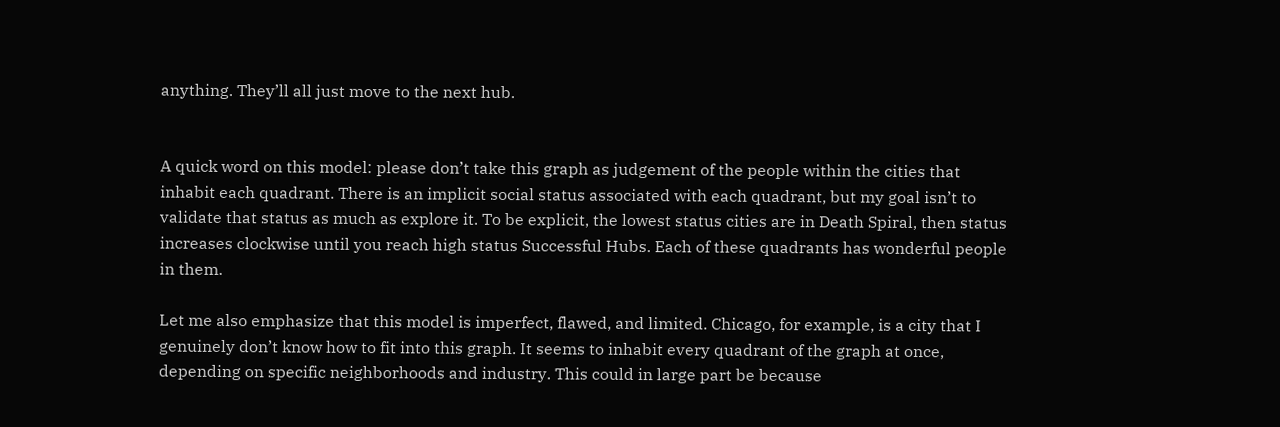anything. They’ll all just move to the next hub.


A quick word on this model: please don’t take this graph as judgement of the people within the cities that inhabit each quadrant. There is an implicit social status associated with each quadrant, but my goal isn’t to validate that status as much as explore it. To be explicit, the lowest status cities are in Death Spiral, then status increases clockwise until you reach high status Successful Hubs. Each of these quadrants has wonderful people in them.

Let me also emphasize that this model is imperfect, flawed, and limited. Chicago, for example, is a city that I genuinely don’t know how to fit into this graph. It seems to inhabit every quadrant of the graph at once, depending on specific neighborhoods and industry. This could in large part be because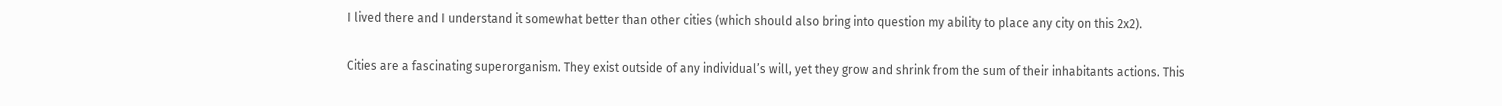I lived there and I understand it somewhat better than other cities (which should also bring into question my ability to place any city on this 2x2).

Cities are a fascinating superorganism. They exist outside of any individual’s will, yet they grow and shrink from the sum of their inhabitants actions. This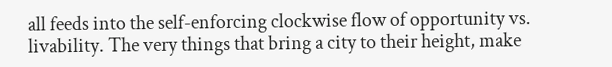all feeds into the self-enforcing clockwise flow of opportunity vs. livability. The very things that bring a city to their height, make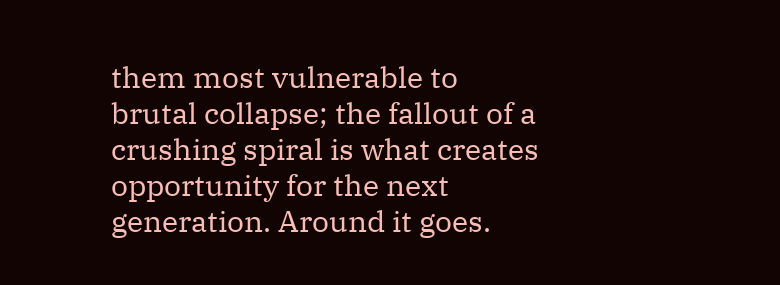them most vulnerable to brutal collapse; the fallout of a crushing spiral is what creates opportunity for the next generation. Around it goes.